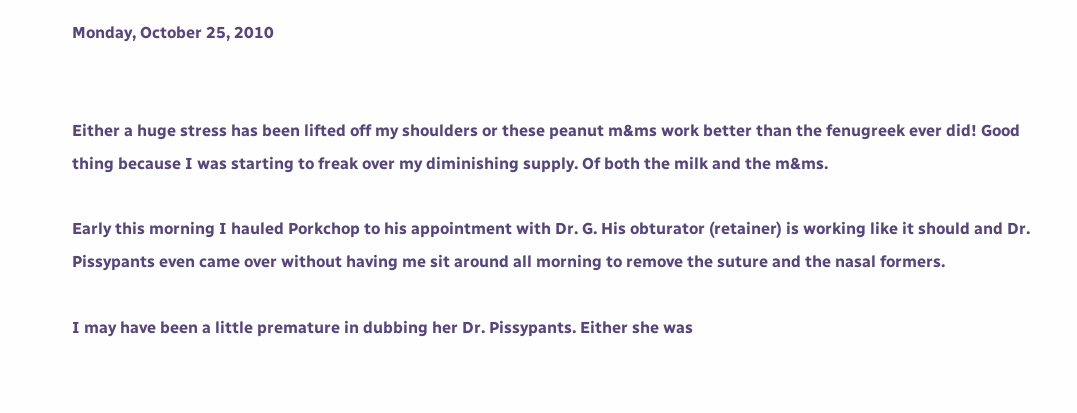Monday, October 25, 2010


Either a huge stress has been lifted off my shoulders or these peanut m&ms work better than the fenugreek ever did! Good thing because I was starting to freak over my diminishing supply. Of both the milk and the m&ms.

Early this morning I hauled Porkchop to his appointment with Dr. G. His obturator (retainer) is working like it should and Dr. Pissypants even came over without having me sit around all morning to remove the suture and the nasal formers.

I may have been a little premature in dubbing her Dr. Pissypants. Either she was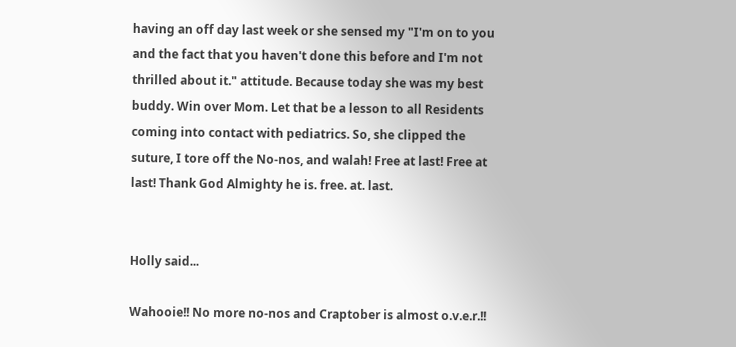having an off day last week or she sensed my "I'm on to you and the fact that you haven't done this before and I'm not thrilled about it." attitude. Because today she was my best buddy. Win over Mom. Let that be a lesson to all Residents coming into contact with pediatrics. So, she clipped the suture, I tore off the No-nos, and walah! Free at last! Free at last! Thank God Almighty he is. free. at. last.


Holly said...

Wahooie!! No more no-nos and Craptober is almost o.v.e.r.!!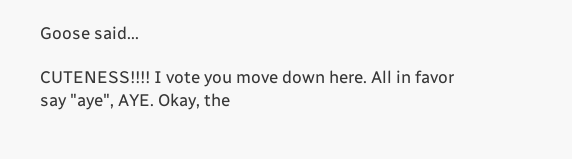Goose said...

CUTENESS!!!! I vote you move down here. All in favor say "aye", AYE. Okay, the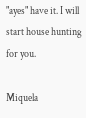"ayes" have it. I will start house hunting for you.

Miquela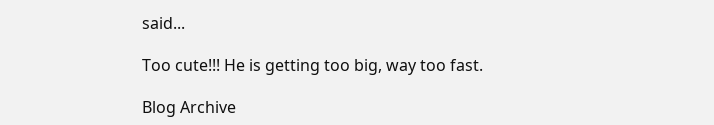said...

Too cute!!! He is getting too big, way too fast.

Blog Archive